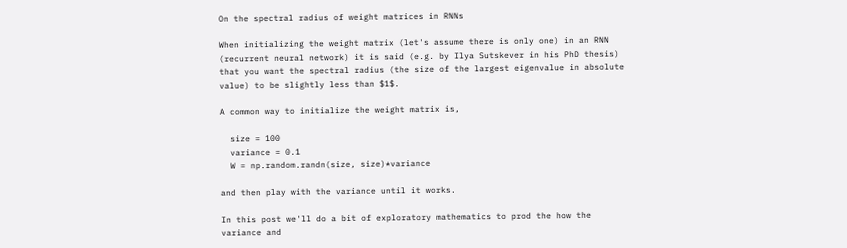On the spectral radius of weight matrices in RNNs

When initializing the weight matrix (let's assume there is only one) in an RNN (recurrent neural network) it is said (e.g. by Ilya Sutskever in his PhD thesis) that you want the spectral radius (the size of the largest eigenvalue in absolute value) to be slightly less than $1$.

A common way to initialize the weight matrix is,

  size = 100
  variance = 0.1
  W = np.random.randn(size, size)*variance

and then play with the variance until it works.

In this post we'll do a bit of exploratory mathematics to prod the how the variance and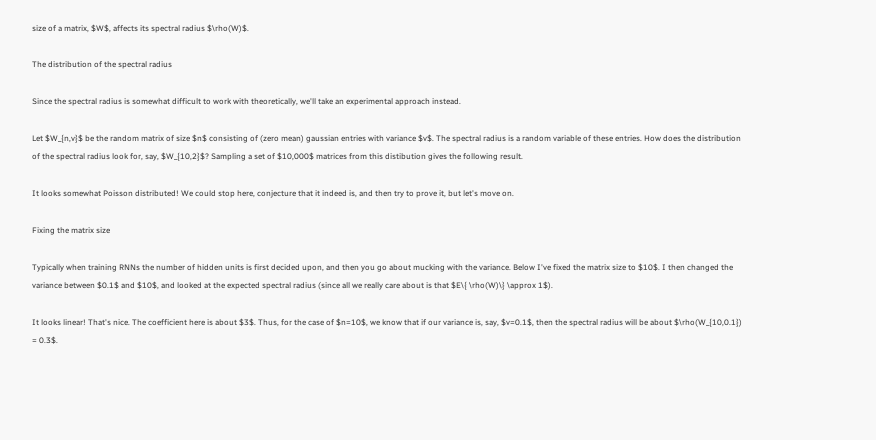size of a matrix, $W$, affects its spectral radius $\rho(W)$.

The distribution of the spectral radius

Since the spectral radius is somewhat difficult to work with theoretically, we'll take an experimental approach instead.

Let $W_{n,v}$ be the random matrix of size $n$ consisting of (zero mean) gaussian entries with variance $v$. The spectral radius is a random variable of these entries. How does the distribution of the spectral radius look for, say, $W_{10,2}$? Sampling a set of $10,000$ matrices from this distibution gives the following result.

It looks somewhat Poisson distributed! We could stop here, conjecture that it indeed is, and then try to prove it, but let's move on.

Fixing the matrix size

Typically when training RNNs the number of hidden units is first decided upon, and then you go about mucking with the variance. Below I've fixed the matrix size to $10$. I then changed the variance between $0.1$ and $10$, and looked at the expected spectral radius (since all we really care about is that $E\{ \rho(W)\} \approx 1$).

It looks linear! That's nice. The coefficient here is about $3$. Thus, for the case of $n=10$, we know that if our variance is, say, $v=0.1$, then the spectral radius will be about $\rho(W_{10,0.1}) = 0.3$.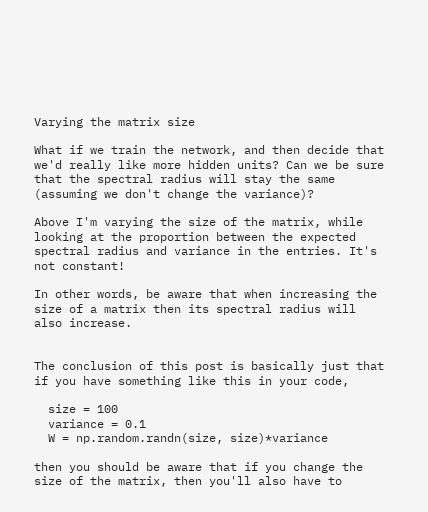Varying the matrix size

What if we train the network, and then decide that we'd really like more hidden units? Can we be sure that the spectral radius will stay the same (assuming we don't change the variance)?

Above I'm varying the size of the matrix, while looking at the proportion between the expected spectral radius and variance in the entries. It's not constant!

In other words, be aware that when increasing the size of a matrix then its spectral radius will also increase.


The conclusion of this post is basically just that if you have something like this in your code,

  size = 100
  variance = 0.1
  W = np.random.randn(size, size)*variance

then you should be aware that if you change the size of the matrix, then you'll also have to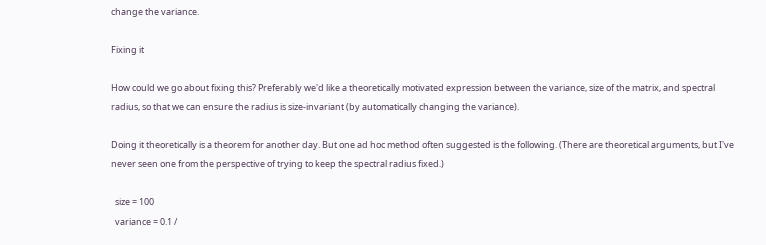change the variance.

Fixing it

How could we go about fixing this? Preferably we'd like a theoretically motivated expression between the variance, size of the matrix, and spectral radius, so that we can ensure the radius is size-invariant (by automatically changing the variance).

Doing it theoretically is a theorem for another day. But one ad hoc method often suggested is the following. (There are theoretical arguments, but I've never seen one from the perspective of trying to keep the spectral radius fixed.)

  size = 100
  variance = 0.1 /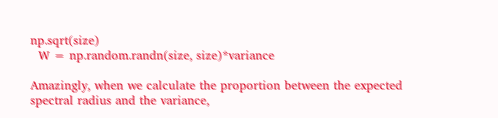np.sqrt(size)
  W = np.random.randn(size, size)*variance

Amazingly, when we calculate the proportion between the expected spectral radius and the variance,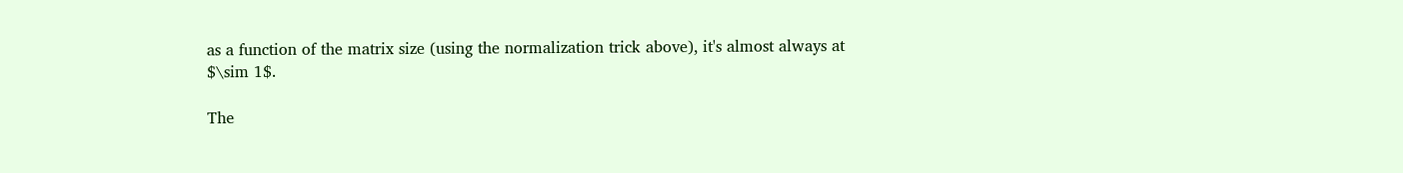as a function of the matrix size (using the normalization trick above), it's almost always at $\sim 1$.

The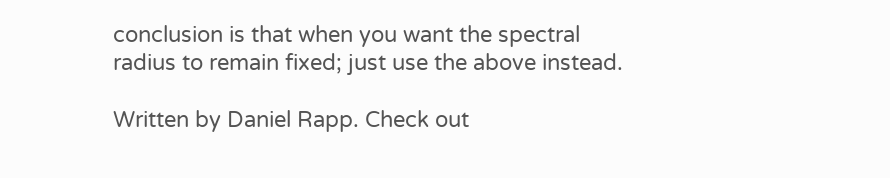conclusion is that when you want the spectral radius to remain fixed; just use the above instead.

Written by Daniel Rapp. Check out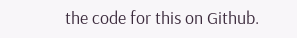the code for this on Github.